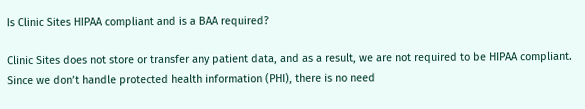Is Clinic Sites HIPAA compliant and is a BAA required?

Clinic Sites does not store or transfer any patient data, and as a result, we are not required to be HIPAA compliant. Since we don’t handle protected health information (PHI), there is no need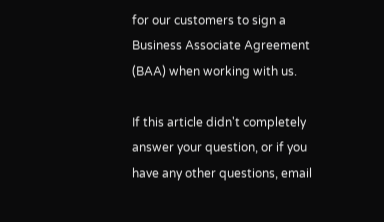for our customers to sign a Business Associate Agreement (BAA) when working with us.

If this article didn't completely answer your question, or if you have any other questions, email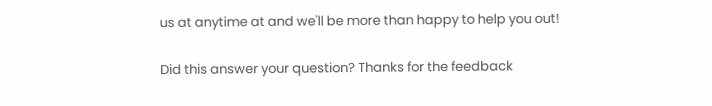us at anytime at and we'll be more than happy to help you out!

Did this answer your question? Thanks for the feedback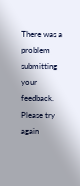There was a problem submitting your feedback. Please try again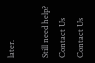later.

Still need help? Contact Us Contact Us